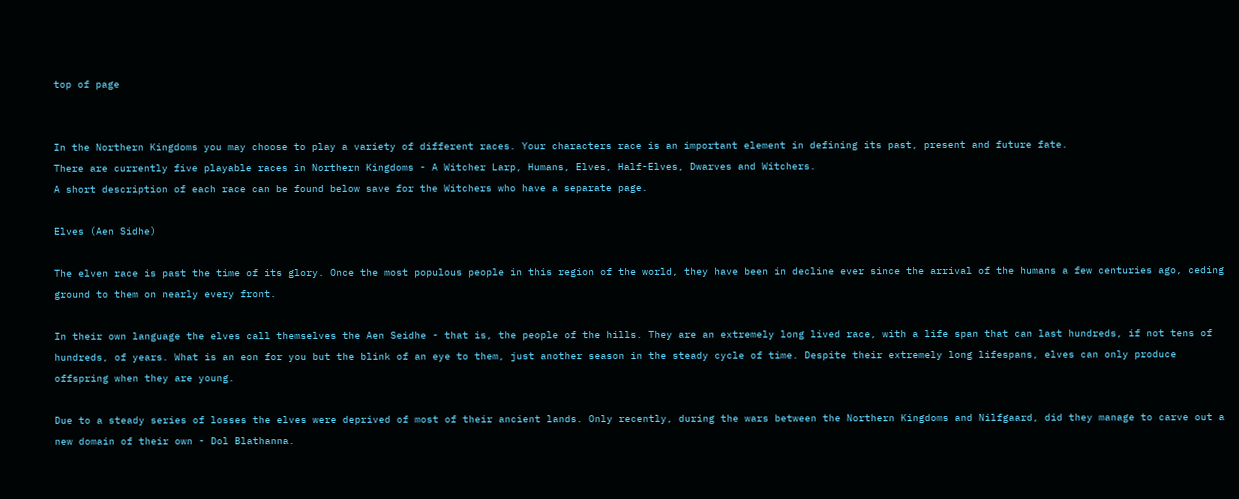top of page


In the Northern Kingdoms you may choose to play a variety of different races. Your characters race is an important element in defining its past, present and future fate.
There are currently five playable races in Northern Kingdoms - A Witcher Larp, Humans, Elves, Half-Elves, Dwarves and Witchers.
A short description of each race can be found below save for the Witchers who have a separate page.

Elves (Aen Sidhe)

The elven race is past the time of its glory. Once the most populous people in this region of the world, they have been in decline ever since the arrival of the humans a few centuries ago, ceding ground to them on nearly every front.

In their own language the elves call themselves the Aen Seidhe - that is, the people of the hills. They are an extremely long lived race, with a life span that can last hundreds, if not tens of hundreds, of years. What is an eon for you but the blink of an eye to them, just another season in the steady cycle of time. Despite their extremely long lifespans, elves can only produce offspring when they are young.

Due to a steady series of losses the elves were deprived of most of their ancient lands. Only recently, during the wars between the Northern Kingdoms and Nilfgaard, did they manage to carve out a new domain of their own - Dol Blathanna.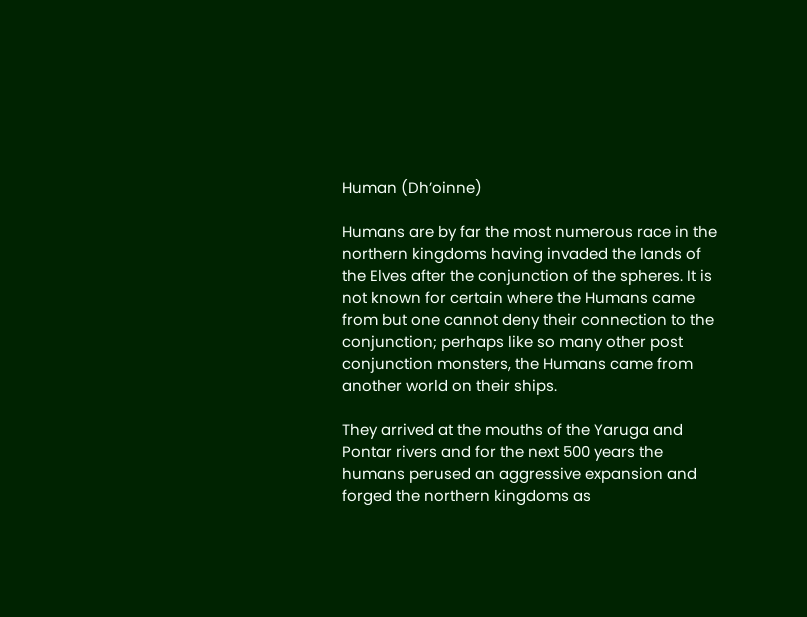Human (Dh’oinne)

Humans are by far the most numerous race in the northern kingdoms having invaded the lands of the Elves after the conjunction of the spheres. It is not known for certain where the Humans came from but one cannot deny their connection to the conjunction; perhaps like so many other post conjunction monsters, the Humans came from another world on their ships.

They arrived at the mouths of the Yaruga and Pontar rivers and for the next 500 years the humans perused an aggressive expansion and forged the northern kingdoms as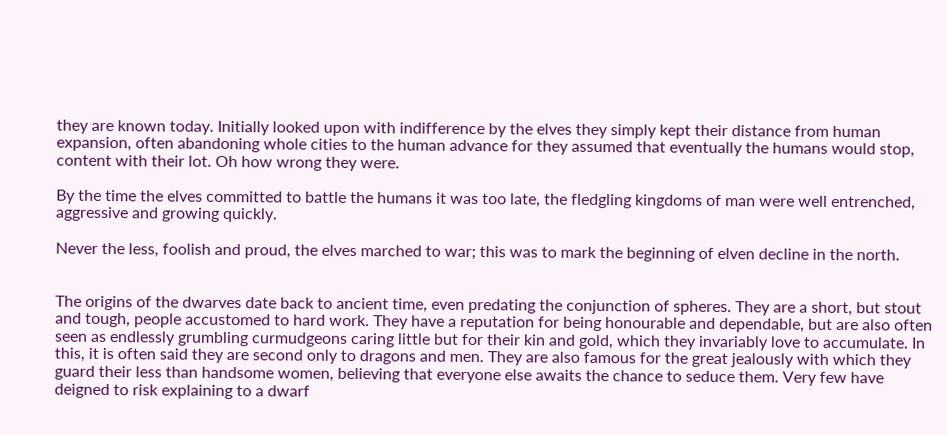they are known today. Initially looked upon with indifference by the elves they simply kept their distance from human expansion, often abandoning whole cities to the human advance for they assumed that eventually the humans would stop, content with their lot. Oh how wrong they were.

By the time the elves committed to battle the humans it was too late, the fledgling kingdoms of man were well entrenched, aggressive and growing quickly.

Never the less, foolish and proud, the elves marched to war; this was to mark the beginning of elven decline in the north.


The origins of the dwarves date back to ancient time, even predating the conjunction of spheres. They are a short, but stout and tough, people accustomed to hard work. They have a reputation for being honourable and dependable, but are also often seen as endlessly grumbling curmudgeons caring little but for their kin and gold, which they invariably love to accumulate. In this, it is often said they are second only to dragons and men. They are also famous for the great jealously with which they guard their less than handsome women, believing that everyone else awaits the chance to seduce them. Very few have deigned to risk explaining to a dwarf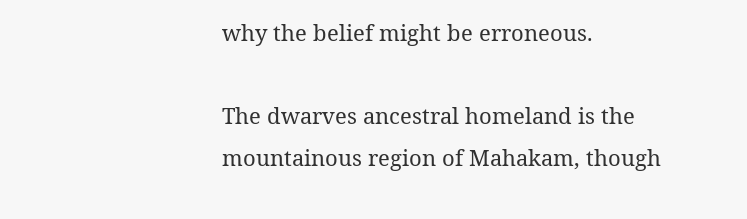why the belief might be erroneous.

The dwarves ancestral homeland is the mountainous region of Mahakam, though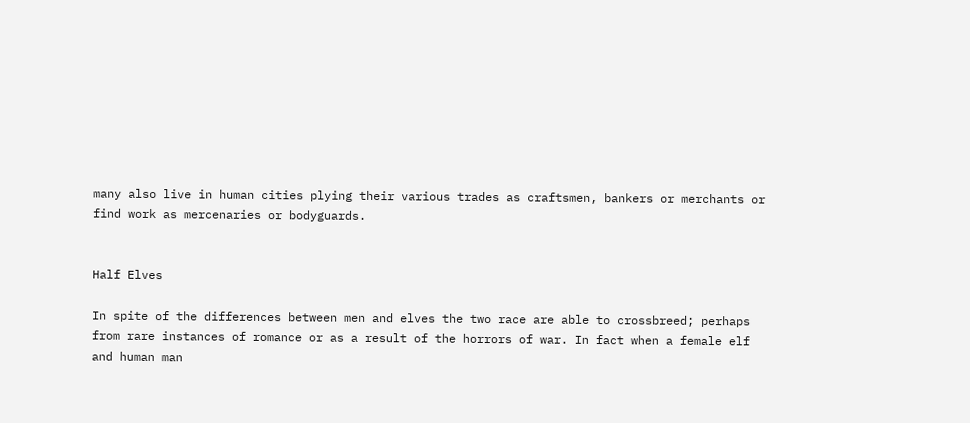many also live in human cities plying their various trades as craftsmen, bankers or merchants or find work as mercenaries or bodyguards.


Half Elves

In spite of the differences between men and elves the two race are able to crossbreed; perhaps from rare instances of romance or as a result of the horrors of war. In fact when a female elf and human man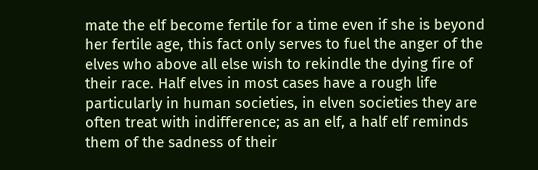mate the elf become fertile for a time even if she is beyond her fertile age, this fact only serves to fuel the anger of the elves who above all else wish to rekindle the dying fire of their race. Half elves in most cases have a rough life particularly in human societies, in elven societies they are often treat with indifference; as an elf, a half elf reminds them of the sadness of their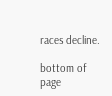races decline.

bottom of page